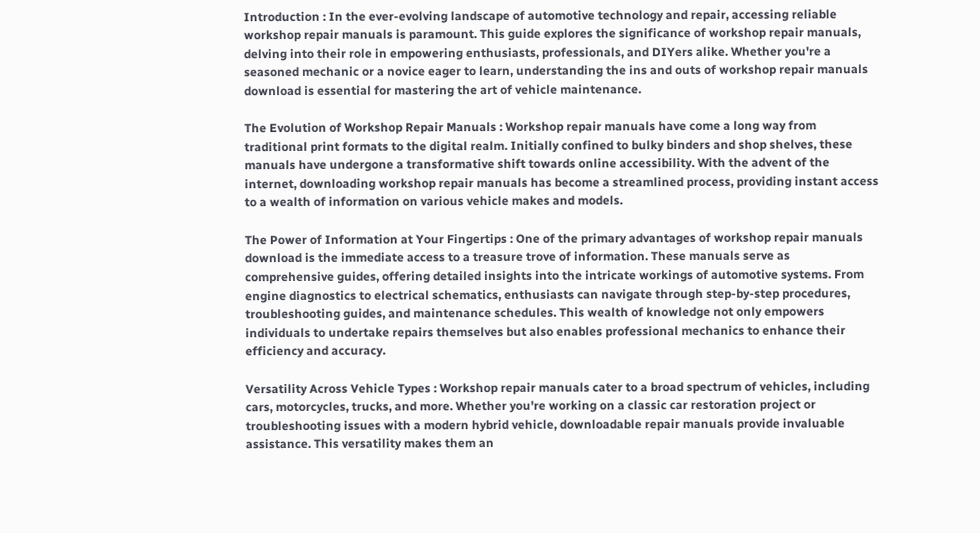Introduction : In the ever-evolving landscape of automotive technology and repair, accessing reliable workshop repair manuals is paramount. This guide explores the significance of workshop repair manuals, delving into their role in empowering enthusiasts, professionals, and DIYers alike. Whether you're a seasoned mechanic or a novice eager to learn, understanding the ins and outs of workshop repair manuals download is essential for mastering the art of vehicle maintenance.

The Evolution of Workshop Repair Manuals : Workshop repair manuals have come a long way from traditional print formats to the digital realm. Initially confined to bulky binders and shop shelves, these manuals have undergone a transformative shift towards online accessibility. With the advent of the internet, downloading workshop repair manuals has become a streamlined process, providing instant access to a wealth of information on various vehicle makes and models.

The Power of Information at Your Fingertips : One of the primary advantages of workshop repair manuals download is the immediate access to a treasure trove of information. These manuals serve as comprehensive guides, offering detailed insights into the intricate workings of automotive systems. From engine diagnostics to electrical schematics, enthusiasts can navigate through step-by-step procedures, troubleshooting guides, and maintenance schedules. This wealth of knowledge not only empowers individuals to undertake repairs themselves but also enables professional mechanics to enhance their efficiency and accuracy.

Versatility Across Vehicle Types : Workshop repair manuals cater to a broad spectrum of vehicles, including cars, motorcycles, trucks, and more. Whether you're working on a classic car restoration project or troubleshooting issues with a modern hybrid vehicle, downloadable repair manuals provide invaluable assistance. This versatility makes them an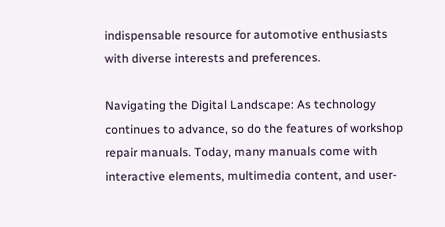indispensable resource for automotive enthusiasts with diverse interests and preferences.

Navigating the Digital Landscape: As technology continues to advance, so do the features of workshop repair manuals. Today, many manuals come with interactive elements, multimedia content, and user-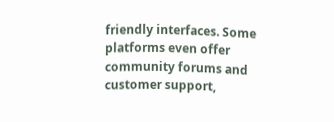friendly interfaces. Some platforms even offer community forums and customer support,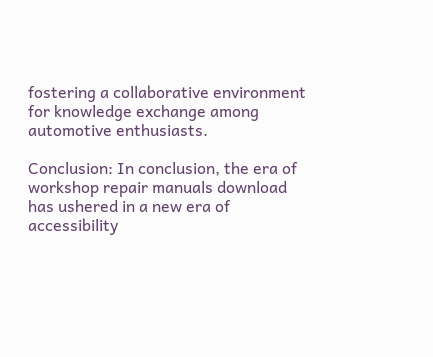fostering a collaborative environment for knowledge exchange among automotive enthusiasts.

Conclusion: In conclusion, the era of workshop repair manuals download has ushered in a new era of accessibility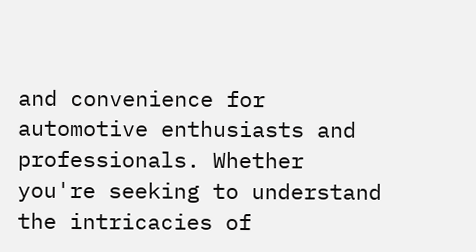and convenience for automotive enthusiasts and professionals. Whether you're seeking to understand the intricacies of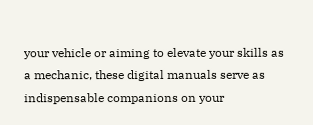your vehicle or aiming to elevate your skills as a mechanic, these digital manuals serve as indispensable companions on your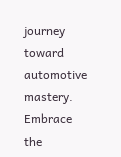journey toward automotive mastery. Embrace the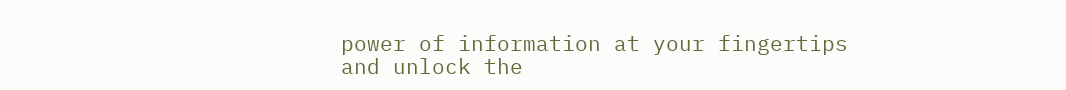power of information at your fingertips and unlock the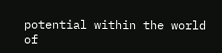potential within the world of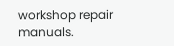workshop repair manuals.